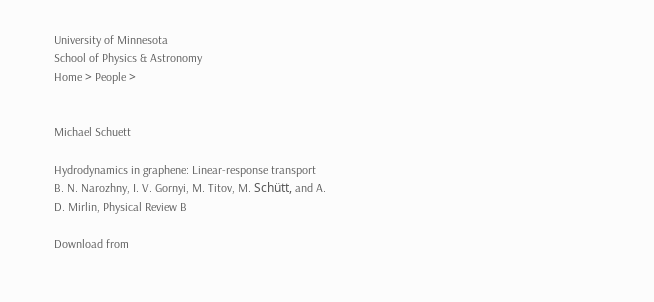University of Minnesota
School of Physics & Astronomy
Home > People >


Michael Schuett

Hydrodynamics in graphene: Linear-response transport
B. N. Narozhny, I. V. Gornyi, M. Titov, M. Schütt, and A. D. Mirlin, Physical Review B

Download from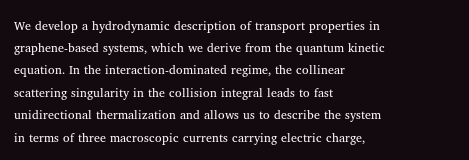We develop a hydrodynamic description of transport properties in graphene-based systems, which we derive from the quantum kinetic equation. In the interaction-dominated regime, the collinear scattering singularity in the collision integral leads to fast unidirectional thermalization and allows us to describe the system in terms of three macroscopic currents carrying electric charge,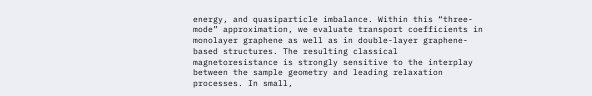energy, and quasiparticle imbalance. Within this “three-mode” approximation, we evaluate transport coefficients in monolayer graphene as well as in double-layer graphene-based structures. The resulting classical magnetoresistance is strongly sensitive to the interplay between the sample geometry and leading relaxation processes. In small,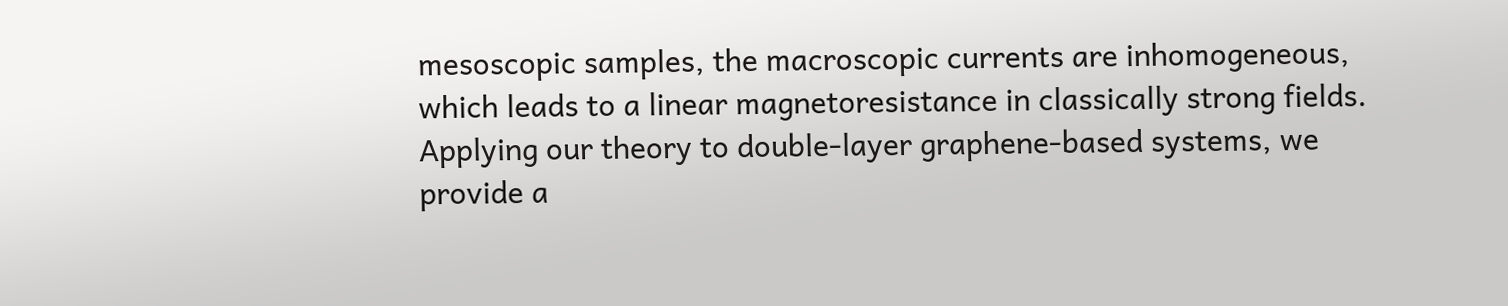mesoscopic samples, the macroscopic currents are inhomogeneous, which leads to a linear magnetoresistance in classically strong fields. Applying our theory to double-layer graphene-based systems, we provide a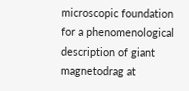microscopic foundation for a phenomenological description of giant magnetodrag at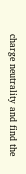charge neutrality and find the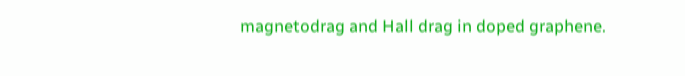magnetodrag and Hall drag in doped graphene.